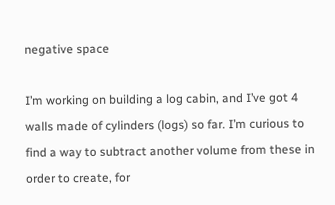negative space

I’m working on building a log cabin, and I’ve got 4 walls made of cylinders (logs) so far. I’m curious to find a way to subtract another volume from these in order to create, for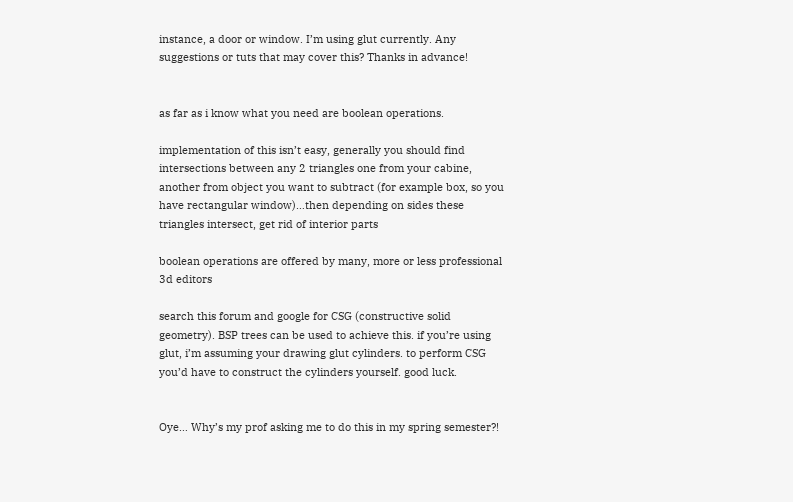instance, a door or window. I’m using glut currently. Any suggestions or tuts that may cover this? Thanks in advance!


as far as i know what you need are boolean operations.

implementation of this isn’t easy, generally you should find intersections between any 2 triangles one from your cabine, another from object you want to subtract (for example box, so you have rectangular window)…then depending on sides these triangles intersect, get rid of interior parts

boolean operations are offered by many, more or less professional 3d editors

search this forum and google for CSG (constructive solid geometry). BSP trees can be used to achieve this. if you’re using glut, i’m assuming your drawing glut cylinders. to perform CSG you’d have to construct the cylinders yourself. good luck.


Oye… Why’s my prof asking me to do this in my spring semester?!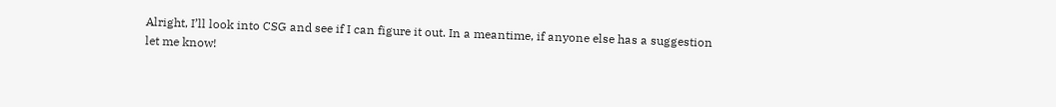Alright, I’ll look into CSG and see if I can figure it out. In a meantime, if anyone else has a suggestion let me know!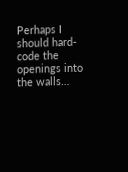Perhaps I should hard-code the openings into the walls…